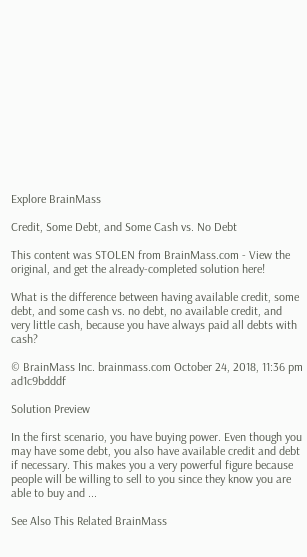Explore BrainMass

Credit, Some Debt, and Some Cash vs. No Debt

This content was STOLEN from BrainMass.com - View the original, and get the already-completed solution here!

What is the difference between having available credit, some debt, and some cash vs. no debt, no available credit, and very little cash, because you have always paid all debts with cash?

© BrainMass Inc. brainmass.com October 24, 2018, 11:36 pm ad1c9bdddf

Solution Preview

In the first scenario, you have buying power. Even though you may have some debt, you also have available credit and debt if necessary. This makes you a very powerful figure because people will be willing to sell to you since they know you are able to buy and ...

See Also This Related BrainMass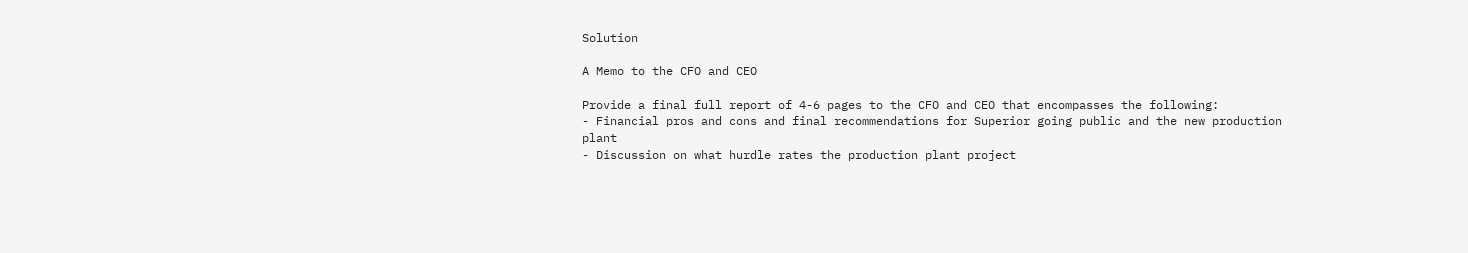Solution

A Memo to the CFO and CEO

Provide a final full report of 4-6 pages to the CFO and CEO that encompasses the following:
- Financial pros and cons and final recommendations for Superior going public and the new production plant
- Discussion on what hurdle rates the production plant project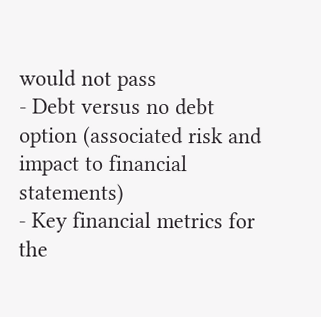would not pass
- Debt versus no debt option (associated risk and impact to financial statements)
- Key financial metrics for the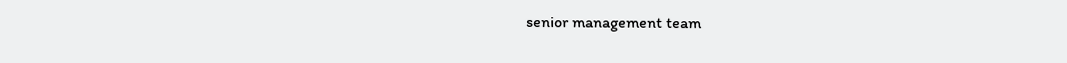senior management team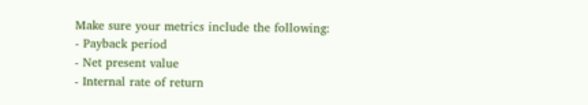Make sure your metrics include the following:
- Payback period
- Net present value
- Internal rate of return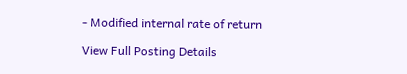- Modified internal rate of return

View Full Posting Details